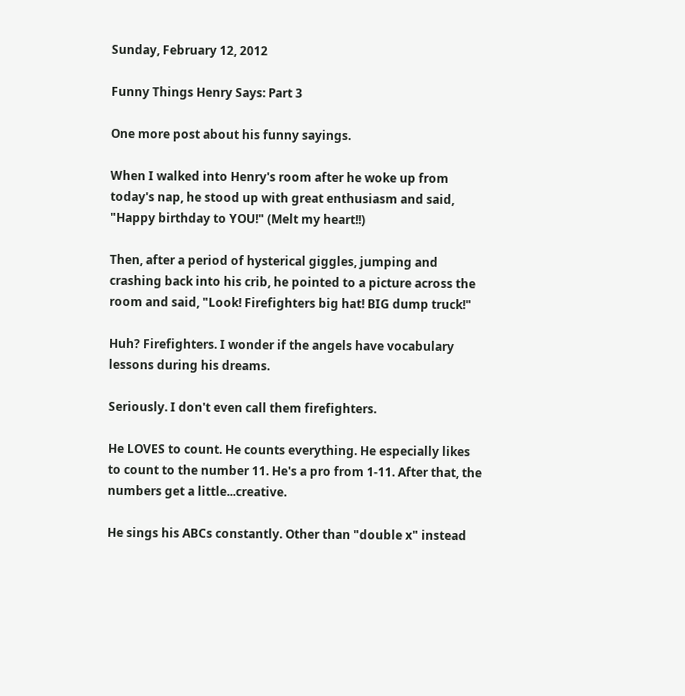Sunday, February 12, 2012

Funny Things Henry Says: Part 3

One more post about his funny sayings.

When I walked into Henry's room after he woke up from today's nap, he stood up with great enthusiasm and said, "Happy birthday to YOU!" (Melt my heart!!)

Then, after a period of hysterical giggles, jumping and crashing back into his crib, he pointed to a picture across the room and said, "Look! Firefighters big hat! BIG dump truck!"

Huh? Firefighters. I wonder if the angels have vocabulary lessons during his dreams.

Seriously. I don't even call them firefighters.

He LOVES to count. He counts everything. He especially likes to count to the number 11. He's a pro from 1-11. After that, the numbers get a little...creative.

He sings his ABCs constantly. Other than "double x" instead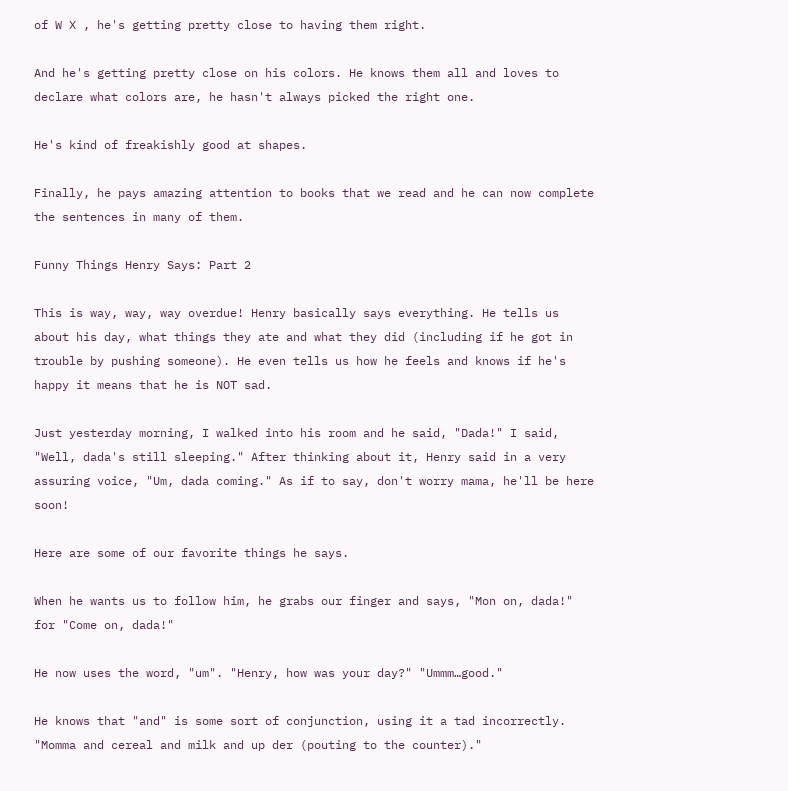of W X , he's getting pretty close to having them right.

And he's getting pretty close on his colors. He knows them all and loves to declare what colors are, he hasn't always picked the right one.

He's kind of freakishly good at shapes.

Finally, he pays amazing attention to books that we read and he can now complete the sentences in many of them.

Funny Things Henry Says: Part 2

This is way, way, way overdue! Henry basically says everything. He tells us about his day, what things they ate and what they did (including if he got in trouble by pushing someone). He even tells us how he feels and knows if he's happy it means that he is NOT sad.

Just yesterday morning, I walked into his room and he said, "Dada!" I said, "Well, dada's still sleeping." After thinking about it, Henry said in a very assuring voice, "Um, dada coming." As if to say, don't worry mama, he'll be here soon!

Here are some of our favorite things he says.

When he wants us to follow him, he grabs our finger and says, "Mon on, dada!" for "Come on, dada!"

He now uses the word, "um". "Henry, how was your day?" "Ummm…good."

He knows that "and" is some sort of conjunction, using it a tad incorrectly. "Momma and cereal and milk and up der (pouting to the counter)."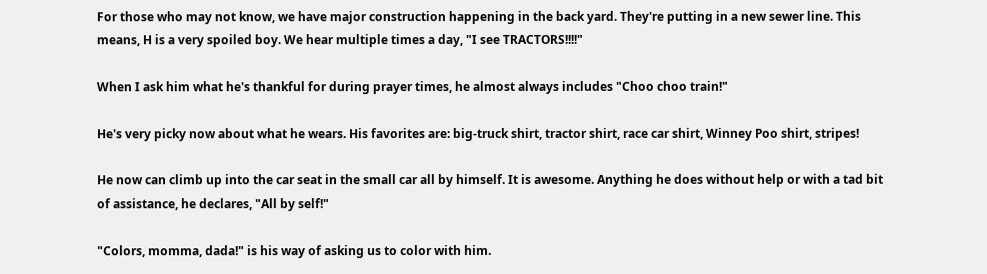For those who may not know, we have major construction happening in the back yard. They're putting in a new sewer line. This means, H is a very spoiled boy. We hear multiple times a day, "I see TRACTORS!!!!"

When I ask him what he's thankful for during prayer times, he almost always includes "Choo choo train!"

He's very picky now about what he wears. His favorites are: big-truck shirt, tractor shirt, race car shirt, Winney Poo shirt, stripes!

He now can climb up into the car seat in the small car all by himself. It is awesome. Anything he does without help or with a tad bit of assistance, he declares, "All by self!"

"Colors, momma, dada!" is his way of asking us to color with him.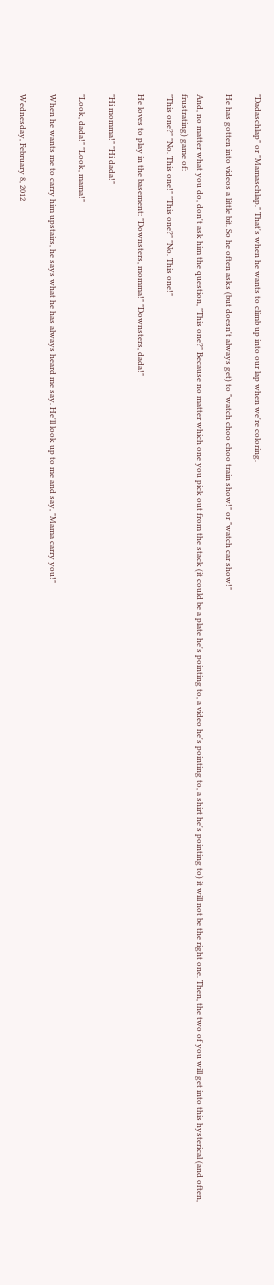"Dadaschlap" or "Mamaschlap." That's when he wants to climb up into our lap when we're coloring.

He has gotten into videos a little bit. So he often asks (but doesn't always get) to "watch choo choo train show!" or "watch car show!"

And, no matter what you do, don't ask him the question, "This one?" Because no matter which one you pick out from the stack (it could be a plate he's pointing to, a video he's pointing to, a shirt he's pointing to) it will not be the right one. Then, the two of you will get into this hysterical (and often, frustrating) game of:
"This one?" "No. This one!" "This one?" "No. This one!"

He loves to play in the basement: "Downsters, momma!" "Downsters, dada!"

"Hi momma!" "Hi dada!"

"Look, dada!" "Look, mama!"

When he wants me to carry him upstairs, he says what he has always heard me say. He'll look up to me and say, "Mama carry you!"

Wednesday, February 8, 2012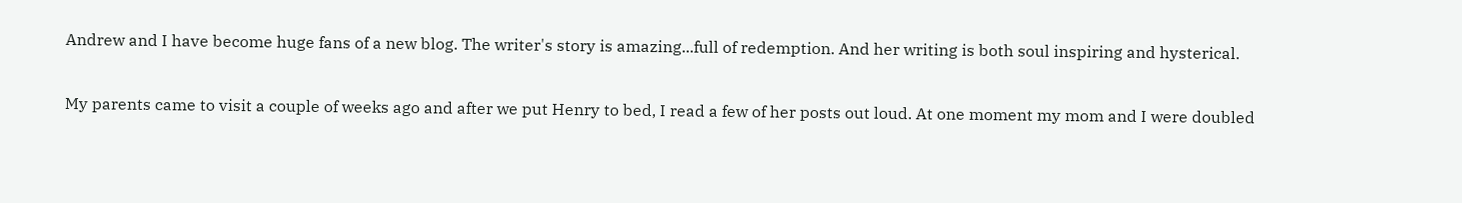Andrew and I have become huge fans of a new blog. The writer's story is amazing...full of redemption. And her writing is both soul inspiring and hysterical.

My parents came to visit a couple of weeks ago and after we put Henry to bed, I read a few of her posts out loud. At one moment my mom and I were doubled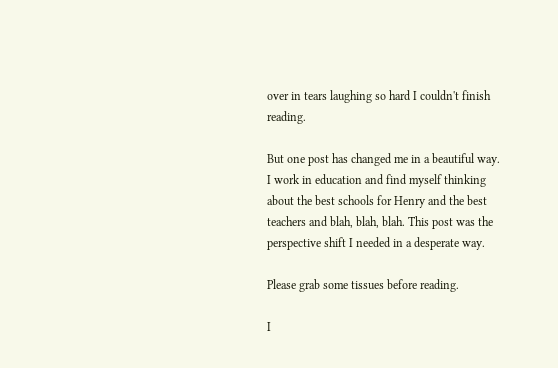over in tears laughing so hard I couldn't finish reading.

But one post has changed me in a beautiful way. I work in education and find myself thinking about the best schools for Henry and the best teachers and blah, blah, blah. This post was the perspective shift I needed in a desperate way.

Please grab some tissues before reading.

I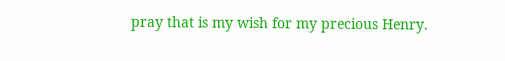pray that is my wish for my precious Henry.